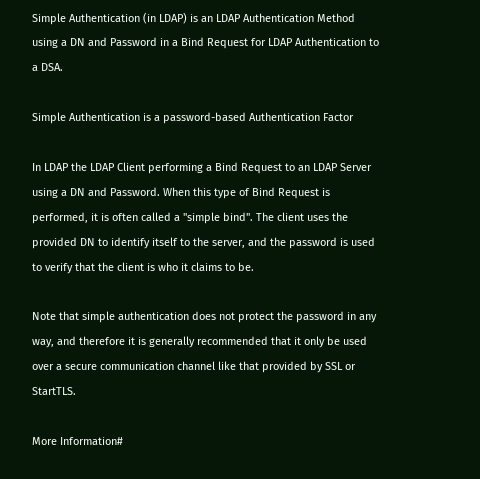Simple Authentication (in LDAP) is an LDAP Authentication Method using a DN and Password in a Bind Request for LDAP Authentication to a DSA.

Simple Authentication is a password-based Authentication Factor

In LDAP the LDAP Client performing a Bind Request to an LDAP Server using a DN and Password. When this type of Bind Request is performed, it is often called a "simple bind". The client uses the provided DN to identify itself to the server, and the password is used to verify that the client is who it claims to be.

Note that simple authentication does not protect the password in any way, and therefore it is generally recommended that it only be used over a secure communication channel like that provided by SSL or StartTLS.

More Information#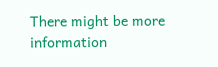There might be more information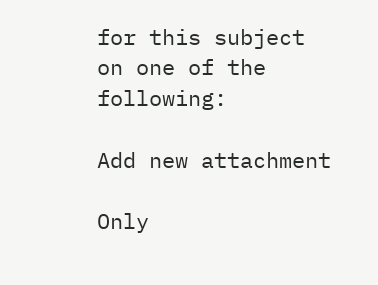for this subject on one of the following:

Add new attachment

Only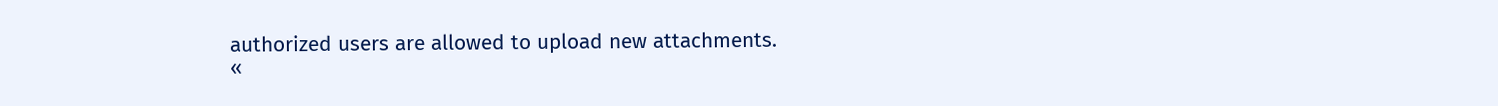authorized users are allowed to upload new attachments.
«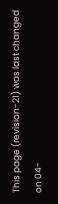This page (revision-21) was last changed on 04-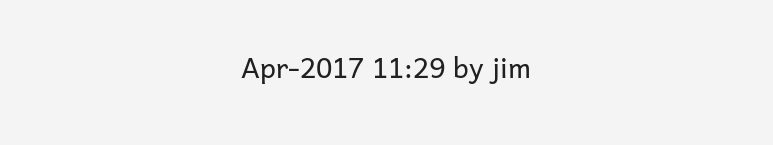Apr-2017 11:29 by jim